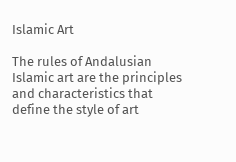Islamic Art

The rules of Andalusian Islamic art are the principles and characteristics that define the style of art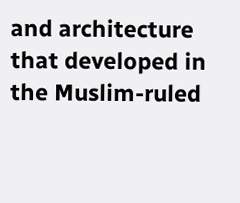and architecture that developed in the Muslim-ruled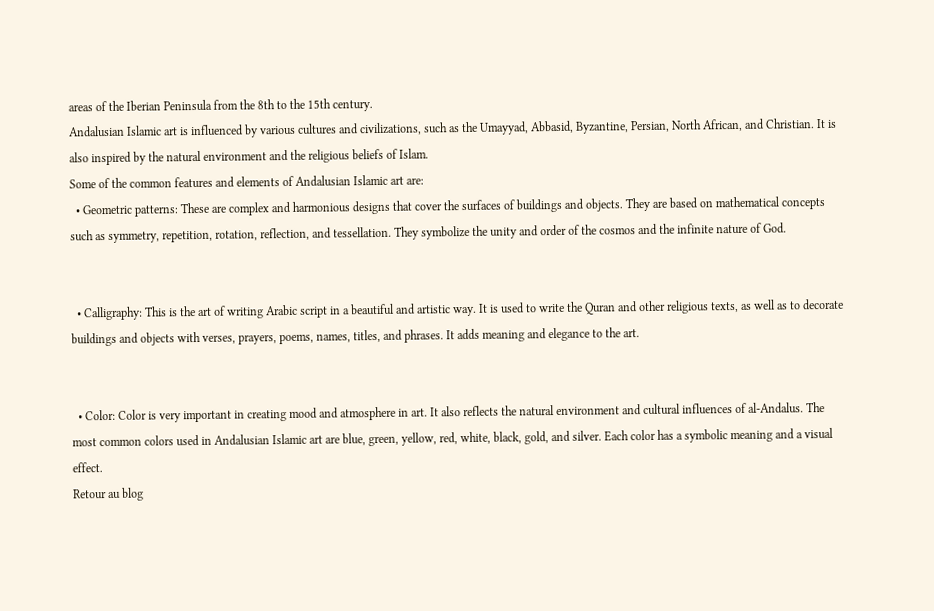areas of the Iberian Peninsula from the 8th to the 15th century.
Andalusian Islamic art is influenced by various cultures and civilizations, such as the Umayyad, Abbasid, Byzantine, Persian, North African, and Christian. It is also inspired by the natural environment and the religious beliefs of Islam.
Some of the common features and elements of Andalusian Islamic art are:
  • Geometric patterns: These are complex and harmonious designs that cover the surfaces of buildings and objects. They are based on mathematical concepts such as symmetry, repetition, rotation, reflection, and tessellation. They symbolize the unity and order of the cosmos and the infinite nature of God.


  • Calligraphy: This is the art of writing Arabic script in a beautiful and artistic way. It is used to write the Quran and other religious texts, as well as to decorate buildings and objects with verses, prayers, poems, names, titles, and phrases. It adds meaning and elegance to the art.


  • Color: Color is very important in creating mood and atmosphere in art. It also reflects the natural environment and cultural influences of al-Andalus. The most common colors used in Andalusian Islamic art are blue, green, yellow, red, white, black, gold, and silver. Each color has a symbolic meaning and a visual effect.
Retour au blog